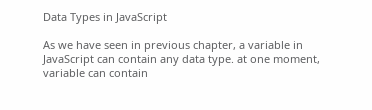Data Types in JavaScript

As we have seen in previous chapter, a variable in JavaScript can contain any data type. at one moment, variable can contain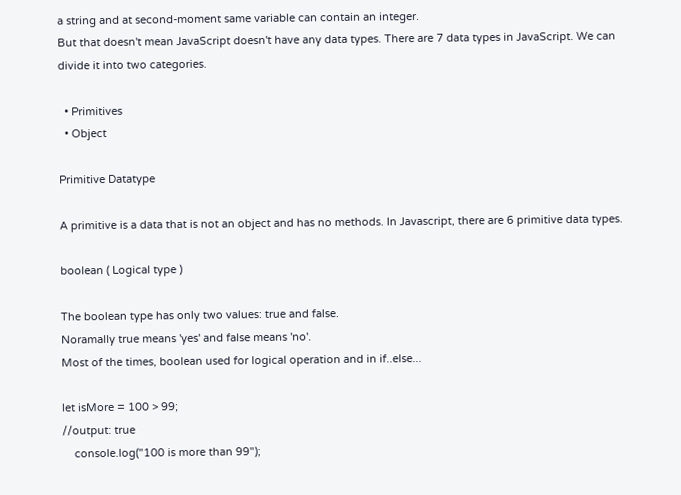a string and at second-moment same variable can contain an integer.
But that doesn't mean JavaScript doesn't have any data types. There are 7 data types in JavaScript. We can divide it into two categories.

  • Primitives
  • Object

Primitive Datatype

A primitive is a data that is not an object and has no methods. In Javascript, there are 6 primitive data types.

boolean ( Logical type )

The boolean type has only two values: true and false.
Noramally true means 'yes' and false means 'no'.
Most of the times, boolean used for logical operation and in if..else...

let isMore = 100 > 99;
//output: true
    console.log("100 is more than 99");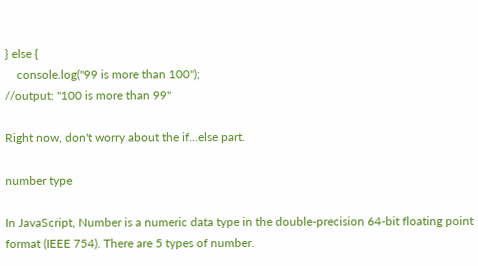} else {
    console.log("99 is more than 100");
//output: "100 is more than 99"

Right now, don't worry about the if...else part.

number type

In JavaScript, Number is a numeric data type in the double-precision 64-bit floating point format (IEEE 754). There are 5 types of number.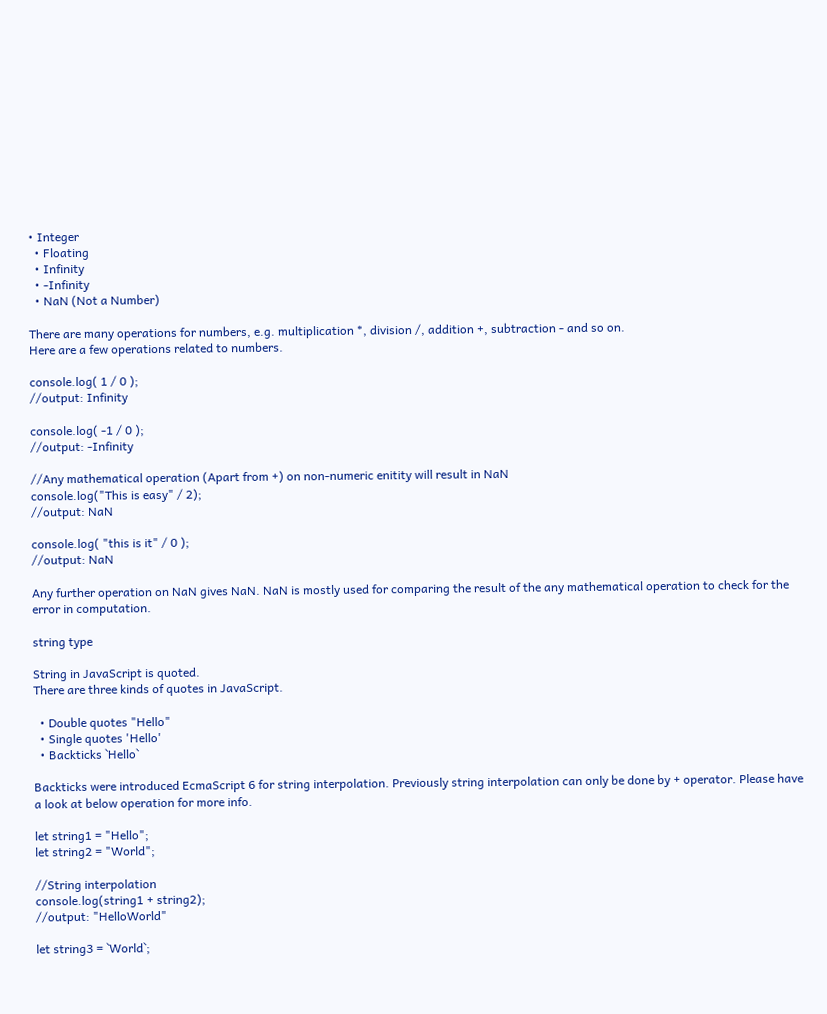• Integer
  • Floating
  • Infinity
  • -Infinity
  • NaN (Not a Number)

There are many operations for numbers, e.g. multiplication *, division /, addition +, subtraction - and so on.
Here are a few operations related to numbers.

console.log( 1 / 0 );
//output: Infinity

console.log( -1 / 0 );
//output: -Infinity

//Any mathematical operation (Apart from +) on non-numeric enitity will result in NaN
console.log("This is easy" / 2);
//output: NaN

console.log( "this is it" / 0 );
//output: NaN

Any further operation on NaN gives NaN. NaN is mostly used for comparing the result of the any mathematical operation to check for the error in computation.

string type

String in JavaScript is quoted.
There are three kinds of quotes in JavaScript.

  • Double quotes "Hello"
  • Single quotes 'Hello'
  • Backticks `Hello`

Backticks were introduced EcmaScript 6 for string interpolation. Previously string interpolation can only be done by + operator. Please have a look at below operation for more info.

let string1 = "Hello";
let string2 = "World";

//String interpolation
console.log(string1 + string2);
//output: "HelloWorld"

let string3 = `World`;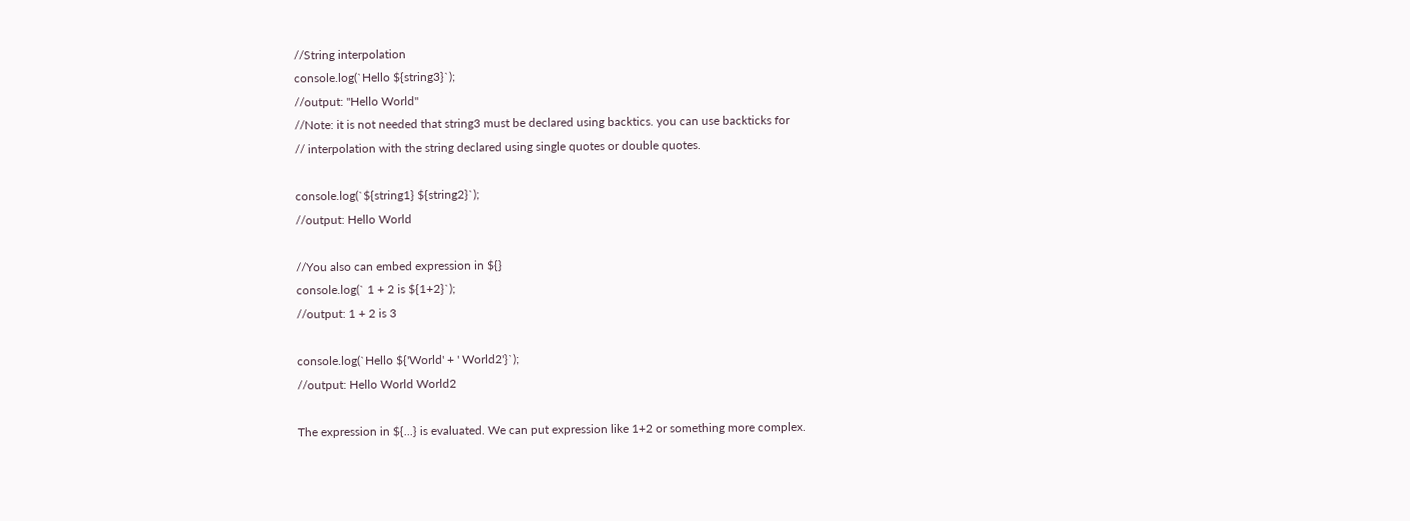//String interpolation
console.log(`Hello ${string3}`);
//output: "Hello World"
//Note: it is not needed that string3 must be declared using backtics. you can use backticks for
// interpolation with the string declared using single quotes or double quotes.

console.log(`${string1} ${string2}`);
//output: Hello World

//You also can embed expression in ${}
console.log(` 1 + 2 is ${1+2}`);
//output: 1 + 2 is 3

console.log(`Hello ${'World' + ' World2'}`);
//output: Hello World World2

The expression in ${...} is evaluated. We can put expression like 1+2 or something more complex.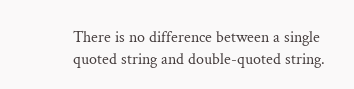There is no difference between a single quoted string and double-quoted string.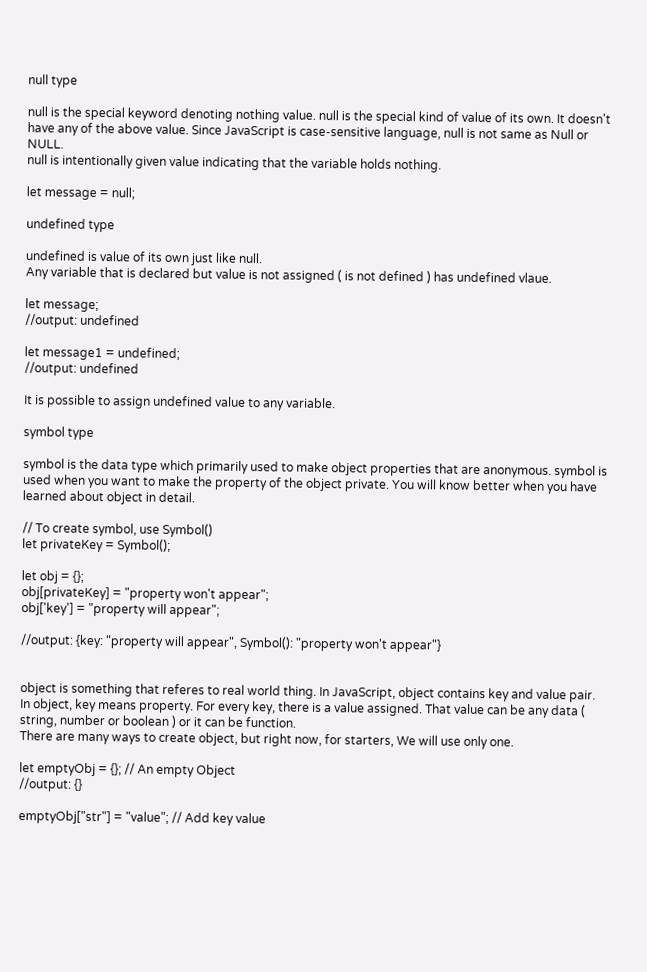null type

null is the special keyword denoting nothing value. null is the special kind of value of its own. It doesn't have any of the above value. Since JavaScript is case-sensitive language, null is not same as Null or NULL.
null is intentionally given value indicating that the variable holds nothing.

let message = null;

undefined type

undefined is value of its own just like null.
Any variable that is declared but value is not assigned ( is not defined ) has undefined vlaue.

let message;
//output: undefined

let message1 = undefined;
//output: undefined

It is possible to assign undefined value to any variable.

symbol type

symbol is the data type which primarily used to make object properties that are anonymous. symbol is used when you want to make the property of the object private. You will know better when you have learned about object in detail.

// To create symbol, use Symbol()
let privateKey = Symbol();

let obj = {};
obj[privateKey] = "property won't appear";
obj['key'] = "property will appear";

//output: {key: "property will appear", Symbol(): "property won't appear"}


object is something that referes to real world thing. In JavaScript, object contains key and value pair. In object, key means property. For every key, there is a value assigned. That value can be any data ( string, number or boolean ) or it can be function.
There are many ways to create object, but right now, for starters, We will use only one.

let emptyObj = {}; // An empty Object
//output: {}

emptyObj["str"] = "value"; // Add key value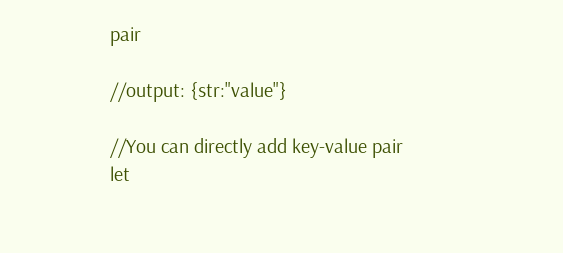pair

//output: {str:"value"}

//You can directly add key-value pair
let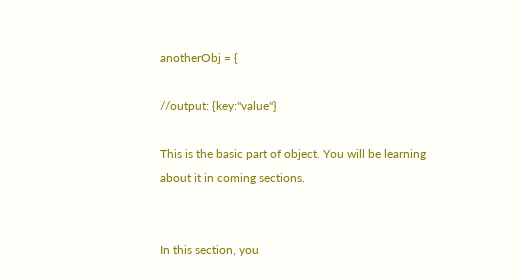anotherObj = {

//output: {key:"value"}

This is the basic part of object. You will be learning about it in coming sections.


In this section, you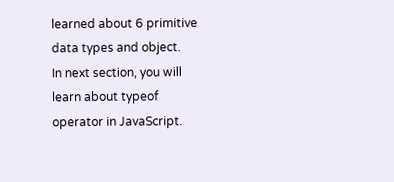learned about 6 primitive data types and object.
In next section, you will learn about typeof operator in JavaScript.